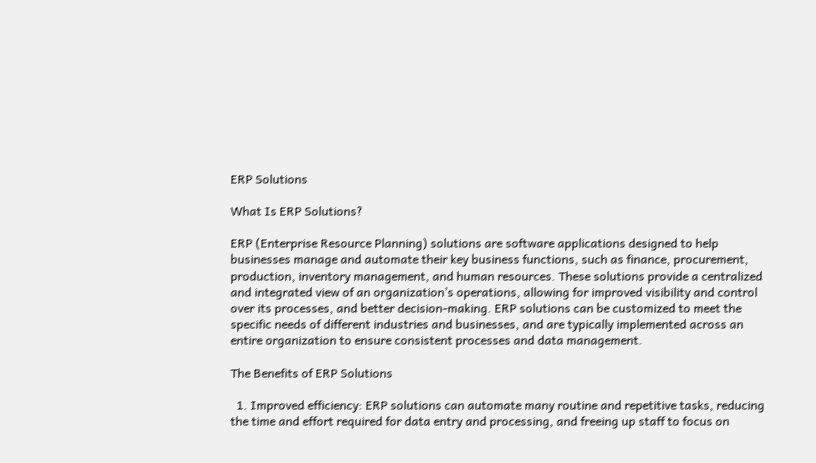ERP Solutions

What Is ERP Solutions?

ERP (Enterprise Resource Planning) solutions are software applications designed to help businesses manage and automate their key business functions, such as finance, procurement, production, inventory management, and human resources. These solutions provide a centralized and integrated view of an organization’s operations, allowing for improved visibility and control over its processes, and better decision-making. ERP solutions can be customized to meet the specific needs of different industries and businesses, and are typically implemented across an entire organization to ensure consistent processes and data management.

The Benefits of ERP Solutions

  1. Improved efficiency: ERP solutions can automate many routine and repetitive tasks, reducing the time and effort required for data entry and processing, and freeing up staff to focus on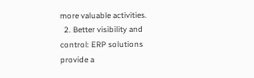more valuable activities.
  2. Better visibility and control: ERP solutions provide a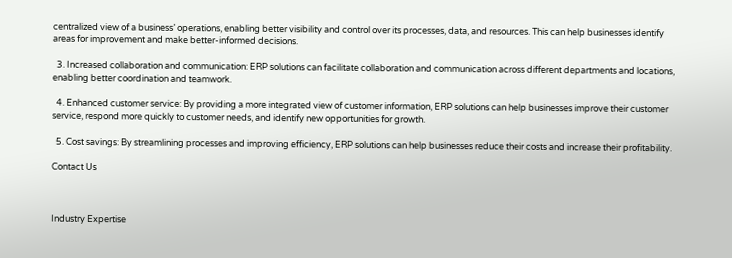centralized view of a business’ operations, enabling better visibility and control over its processes, data, and resources. This can help businesses identify areas for improvement and make better-informed decisions.

  3. Increased collaboration and communication: ERP solutions can facilitate collaboration and communication across different departments and locations, enabling better coordination and teamwork.

  4. Enhanced customer service: By providing a more integrated view of customer information, ERP solutions can help businesses improve their customer service, respond more quickly to customer needs, and identify new opportunities for growth.

  5. Cost savings: By streamlining processes and improving efficiency, ERP solutions can help businesses reduce their costs and increase their profitability.

Contact Us



Industry Expertise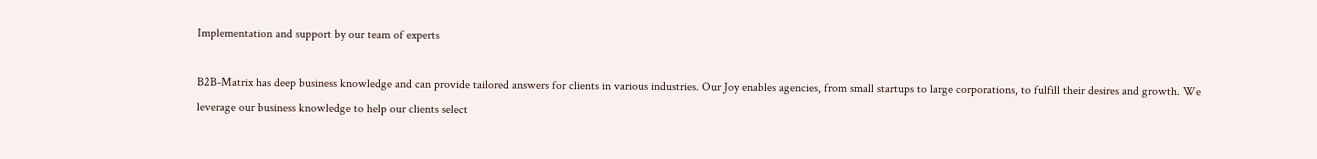Implementation and support by our team of experts

B2B-Matrix has deep business knowledge and can provide tailored answers for clients in various industries. Our Joy enables agencies, from small startups to large corporations, to fulfill their desires and growth. We leverage our business knowledge to help our clients select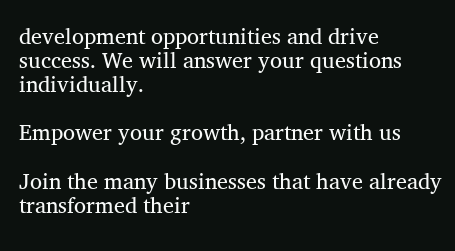development opportunities and drive success. We will answer your questions individually.

Empower your growth, partner with us

Join the many businesses that have already transformed their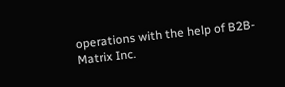operations with the help of B2B-Matrix Inc.